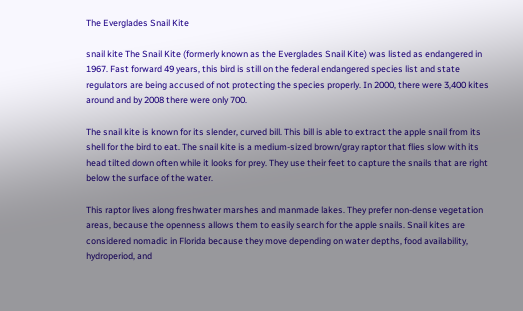The Everglades Snail Kite

snail kite The Snail Kite (formerly known as the Everglades Snail Kite) was listed as endangered in 1967. Fast forward 49 years, this bird is still on the federal endangered species list and state regulators are being accused of not protecting the species properly. In 2000, there were 3,400 kites around and by 2008 there were only 700.

The snail kite is known for its slender, curved bill. This bill is able to extract the apple snail from its shell for the bird to eat. The snail kite is a medium-sized brown/gray raptor that flies slow with its head tilted down often while it looks for prey. They use their feet to capture the snails that are right below the surface of the water.

This raptor lives along freshwater marshes and manmade lakes. They prefer non-dense vegetation areas, because the openness allows them to easily search for the apple snails. Snail kites are considered nomadic in Florida because they move depending on water depths, food availability, hydroperiod, and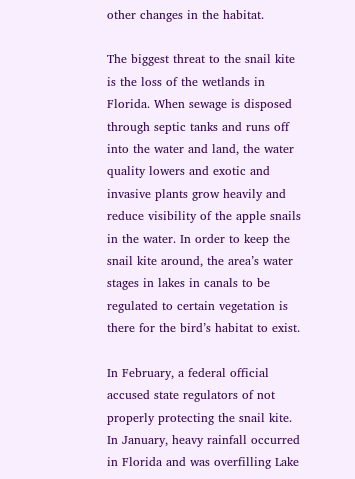other changes in the habitat.

The biggest threat to the snail kite is the loss of the wetlands in Florida. When sewage is disposed through septic tanks and runs off into the water and land, the water quality lowers and exotic and invasive plants grow heavily and reduce visibility of the apple snails in the water. In order to keep the snail kite around, the area’s water stages in lakes in canals to be regulated to certain vegetation is there for the bird’s habitat to exist.

In February, a federal official accused state regulators of not properly protecting the snail kite. In January, heavy rainfall occurred in Florida and was overfilling Lake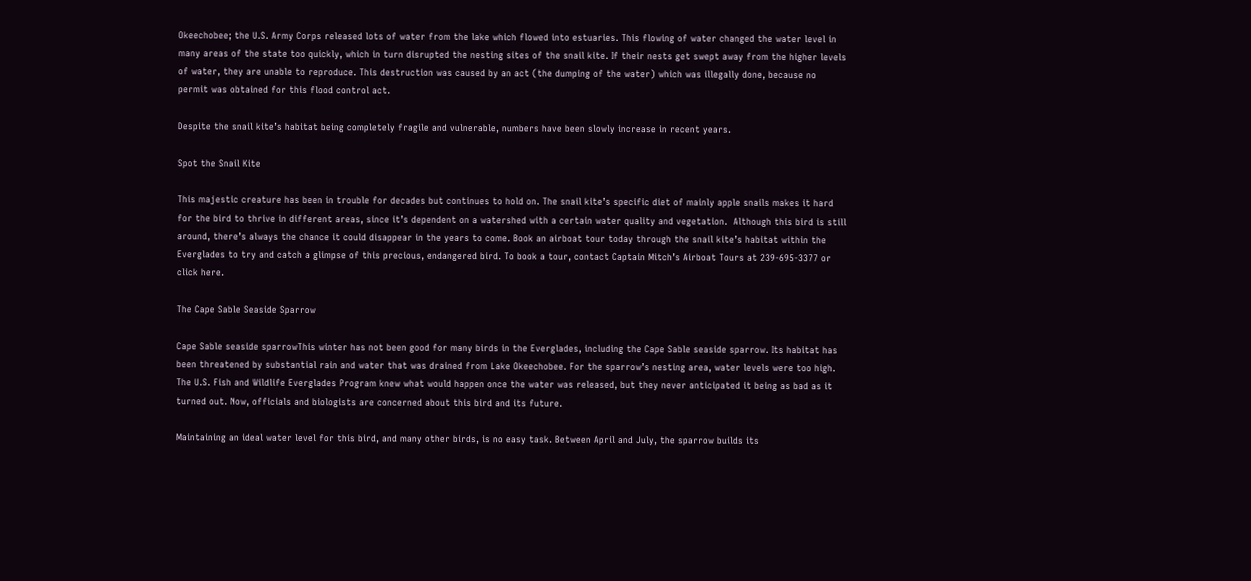Okeechobee; the U.S. Army Corps released lots of water from the lake which flowed into estuaries. This flowing of water changed the water level in many areas of the state too quickly, which in turn disrupted the nesting sites of the snail kite. If their nests get swept away from the higher levels of water, they are unable to reproduce. This destruction was caused by an act (the dumping of the water) which was illegally done, because no permit was obtained for this flood control act.

Despite the snail kite’s habitat being completely fragile and vulnerable, numbers have been slowly increase in recent years.

Spot the Snail Kite

This majestic creature has been in trouble for decades but continues to hold on. The snail kite’s specific diet of mainly apple snails makes it hard for the bird to thrive in different areas, since it’s dependent on a watershed with a certain water quality and vegetation.  Although this bird is still around, there’s always the chance it could disappear in the years to come. Book an airboat tour today through the snail kite’s habitat within the Everglades to try and catch a glimpse of this precious, endangered bird. To book a tour, contact Captain Mitch’s Airboat Tours at 239-695-3377 or click here.

The Cape Sable Seaside Sparrow

Cape Sable seaside sparrowThis winter has not been good for many birds in the Everglades, including the Cape Sable seaside sparrow. Its habitat has been threatened by substantial rain and water that was drained from Lake Okeechobee. For the sparrow’s nesting area, water levels were too high. The U.S. Fish and Wildlife Everglades Program knew what would happen once the water was released, but they never anticipated it being as bad as it turned out. Now, officials and biologists are concerned about this bird and its future.

Maintaining an ideal water level for this bird, and many other birds, is no easy task. Between April and July, the sparrow builds its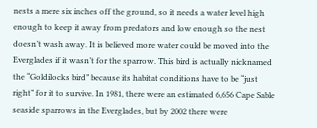nests a mere six inches off the ground, so it needs a water level high enough to keep it away from predators and low enough so the nest doesn’t wash away. It is believed more water could be moved into the Everglades if it wasn’t for the sparrow. This bird is actually nicknamed the “Goldilocks bird” because its habitat conditions have to be “just right” for it to survive. In 1981, there were an estimated 6,656 Cape Sable seaside sparrows in the Everglades, but by 2002 there were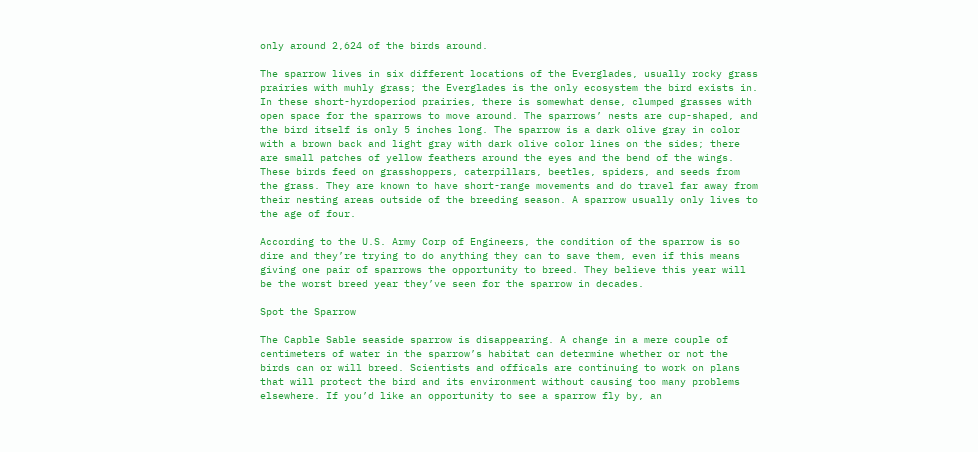only around 2,624 of the birds around.

The sparrow lives in six different locations of the Everglades, usually rocky grass prairies with muhly grass; the Everglades is the only ecosystem the bird exists in.  In these short-hyrdoperiod prairies, there is somewhat dense, clumped grasses with open space for the sparrows to move around. The sparrows’ nests are cup-shaped, and the bird itself is only 5 inches long. The sparrow is a dark olive gray in color with a brown back and light gray with dark olive color lines on the sides; there are small patches of yellow feathers around the eyes and the bend of the wings. These birds feed on grasshoppers, caterpillars, beetles, spiders, and seeds from the grass. They are known to have short-range movements and do travel far away from their nesting areas outside of the breeding season. A sparrow usually only lives to the age of four.

According to the U.S. Army Corp of Engineers, the condition of the sparrow is so dire and they’re trying to do anything they can to save them, even if this means giving one pair of sparrows the opportunity to breed. They believe this year will be the worst breed year they’ve seen for the sparrow in decades.

Spot the Sparrow

The Capble Sable seaside sparrow is disappearing. A change in a mere couple of centimeters of water in the sparrow’s habitat can determine whether or not the birds can or will breed. Scientists and officals are continuing to work on plans that will protect the bird and its environment without causing too many problems elsewhere. If you’d like an opportunity to see a sparrow fly by, an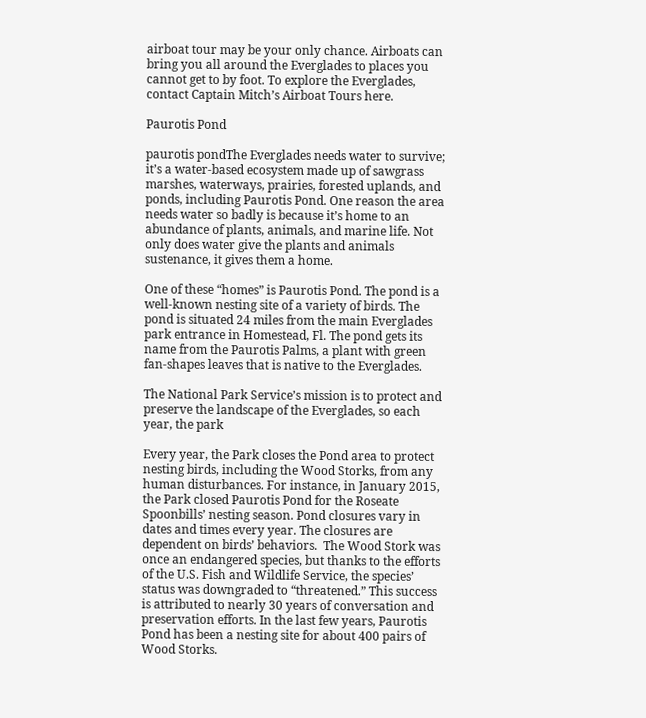airboat tour may be your only chance. Airboats can bring you all around the Everglades to places you cannot get to by foot. To explore the Everglades, contact Captain Mitch’s Airboat Tours here.

Paurotis Pond

paurotis pondThe Everglades needs water to survive; it’s a water-based ecosystem made up of sawgrass marshes, waterways, prairies, forested uplands, and ponds, including Paurotis Pond. One reason the area needs water so badly is because it’s home to an abundance of plants, animals, and marine life. Not only does water give the plants and animals sustenance, it gives them a home.

One of these “homes” is Paurotis Pond. The pond is a well-known nesting site of a variety of birds. The pond is situated 24 miles from the main Everglades park entrance in Homestead, Fl. The pond gets its name from the Paurotis Palms, a plant with green fan-shapes leaves that is native to the Everglades.

The National Park Service’s mission is to protect and preserve the landscape of the Everglades, so each year, the park

Every year, the Park closes the Pond area to protect nesting birds, including the Wood Storks, from any human disturbances. For instance, in January 2015, the Park closed Paurotis Pond for the Roseate Spoonbills’ nesting season. Pond closures vary in dates and times every year. The closures are dependent on birds’ behaviors.  The Wood Stork was once an endangered species, but thanks to the efforts of the U.S. Fish and Wildlife Service, the species’ status was downgraded to “threatened.” This success is attributed to nearly 30 years of conversation and preservation efforts. In the last few years, Paurotis Pond has been a nesting site for about 400 pairs of Wood Storks.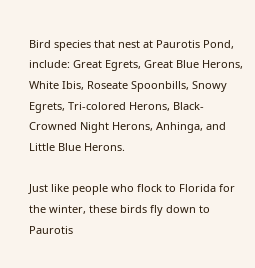Bird species that nest at Paurotis Pond, include: Great Egrets, Great Blue Herons, White Ibis, Roseate Spoonbills, Snowy Egrets, Tri-colored Herons, Black-Crowned Night Herons, Anhinga, and Little Blue Herons.

Just like people who flock to Florida for the winter, these birds fly down to Paurotis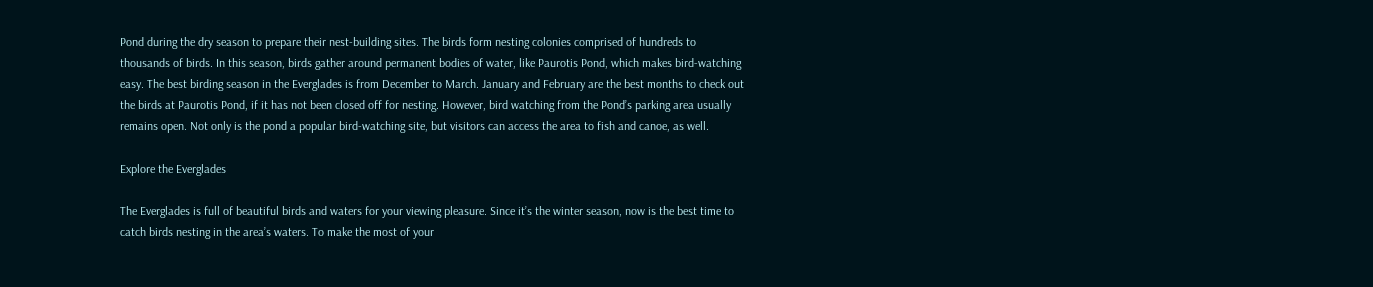Pond during the dry season to prepare their nest-building sites. The birds form nesting colonies comprised of hundreds to thousands of birds. In this season, birds gather around permanent bodies of water, like Paurotis Pond, which makes bird-watching easy. The best birding season in the Everglades is from December to March. January and February are the best months to check out the birds at Paurotis Pond, if it has not been closed off for nesting. However, bird watching from the Pond’s parking area usually remains open. Not only is the pond a popular bird-watching site, but visitors can access the area to fish and canoe, as well.

Explore the Everglades

The Everglades is full of beautiful birds and waters for your viewing pleasure. Since it’s the winter season, now is the best time to catch birds nesting in the area’s waters. To make the most of your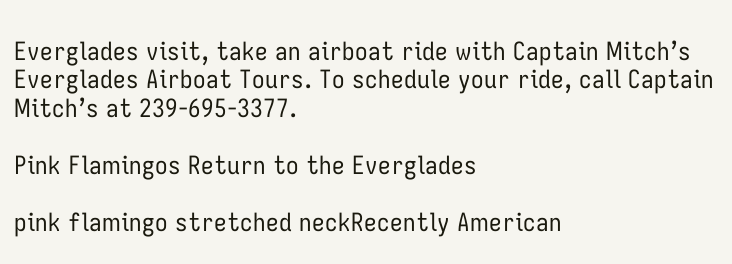Everglades visit, take an airboat ride with Captain Mitch’s Everglades Airboat Tours. To schedule your ride, call Captain Mitch’s at 239-695-3377.

Pink Flamingos Return to the Everglades

pink flamingo stretched neckRecently American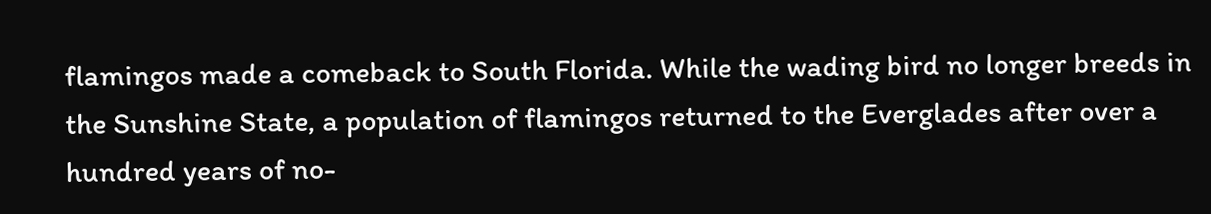flamingos made a comeback to South Florida. While the wading bird no longer breeds in the Sunshine State, a population of flamingos returned to the Everglades after over a hundred years of no-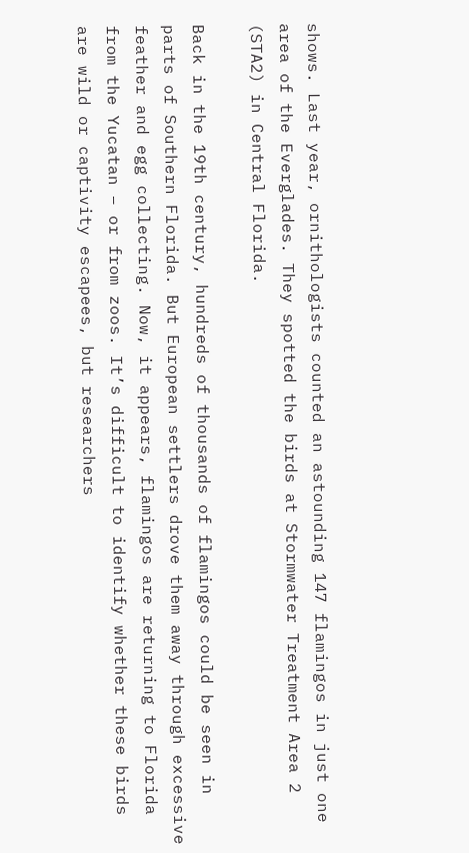shows. Last year, ornithologists counted an astounding 147 flamingos in just one area of the Everglades. They spotted the birds at Stormwater Treatment Area 2 (STA2) in Central Florida.

Back in the 19th century, hundreds of thousands of flamingos could be seen in parts of Southern Florida. But European settlers drove them away through excessive feather and egg collecting. Now, it appears, flamingos are returning to Florida from the Yucatan – or from zoos. It’s difficult to identify whether these birds are wild or captivity escapees, but researchers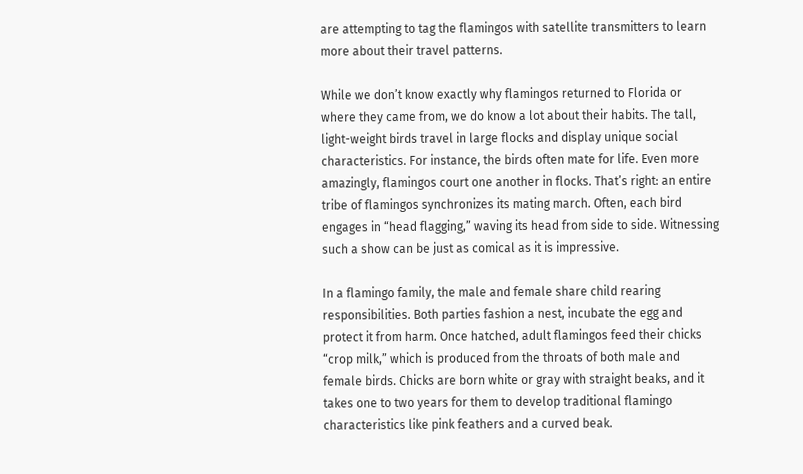are attempting to tag the flamingos with satellite transmitters to learn more about their travel patterns.

While we don’t know exactly why flamingos returned to Florida or where they came from, we do know a lot about their habits. The tall, light-weight birds travel in large flocks and display unique social characteristics. For instance, the birds often mate for life. Even more amazingly, flamingos court one another in flocks. That’s right: an entire tribe of flamingos synchronizes its mating march. Often, each bird engages in “head flagging,” waving its head from side to side. Witnessing such a show can be just as comical as it is impressive.

In a flamingo family, the male and female share child rearing responsibilities. Both parties fashion a nest, incubate the egg and protect it from harm. Once hatched, adult flamingos feed their chicks “crop milk,” which is produced from the throats of both male and female birds. Chicks are born white or gray with straight beaks, and it takes one to two years for them to develop traditional flamingo characteristics like pink feathers and a curved beak.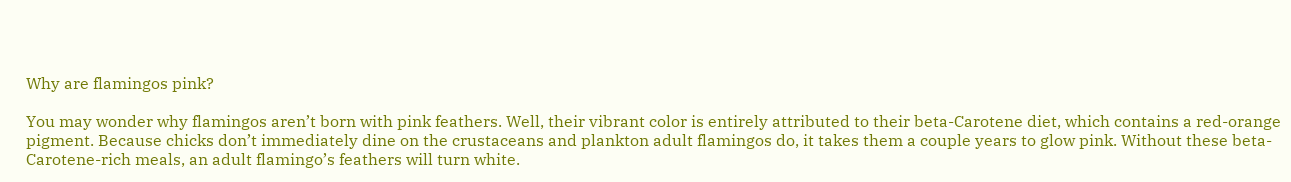Why are flamingos pink?

You may wonder why flamingos aren’t born with pink feathers. Well, their vibrant color is entirely attributed to their beta-Carotene diet, which contains a red-orange pigment. Because chicks don’t immediately dine on the crustaceans and plankton adult flamingos do, it takes them a couple years to glow pink. Without these beta-Carotene-rich meals, an adult flamingo’s feathers will turn white.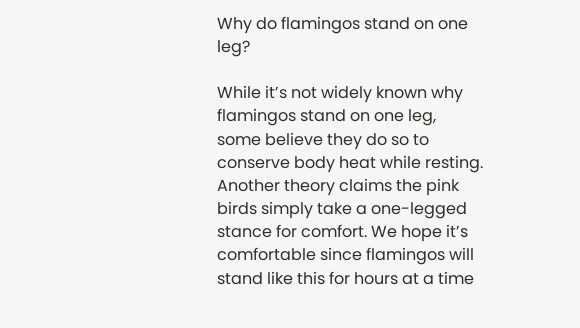Why do flamingos stand on one leg?

While it’s not widely known why flamingos stand on one leg, some believe they do so to conserve body heat while resting. Another theory claims the pink birds simply take a one-legged stance for comfort. We hope it’s comfortable since flamingos will stand like this for hours at a time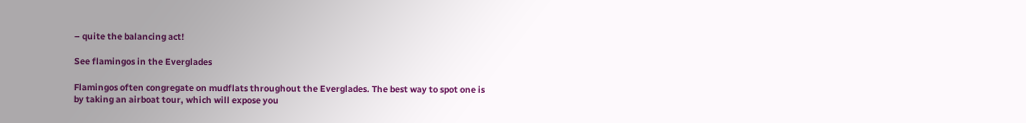– quite the balancing act!

See flamingos in the Everglades

Flamingos often congregate on mudflats throughout the Everglades. The best way to spot one is by taking an airboat tour, which will expose you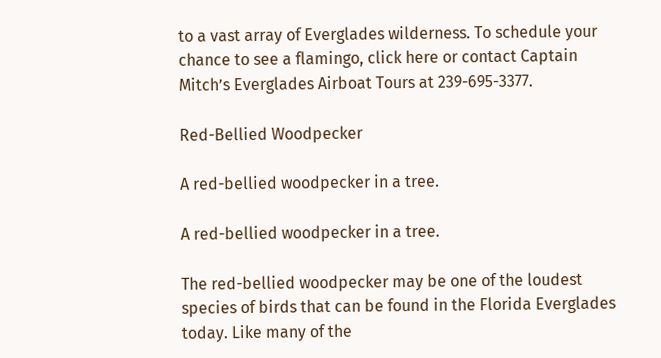to a vast array of Everglades wilderness. To schedule your chance to see a flamingo, click here or contact Captain Mitch’s Everglades Airboat Tours at 239-695-3377.

Red-Bellied Woodpecker

A red-bellied woodpecker in a tree.

A red-bellied woodpecker in a tree.

The red-bellied woodpecker may be one of the loudest species of birds that can be found in the Florida Everglades today. Like many of the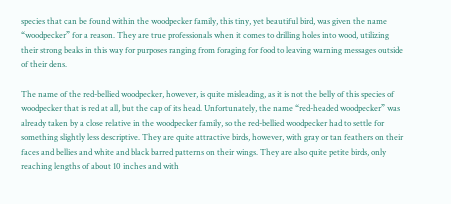species that can be found within the woodpecker family, this tiny, yet beautiful bird, was given the name “woodpecker” for a reason. They are true professionals when it comes to drilling holes into wood, utilizing their strong beaks in this way for purposes ranging from foraging for food to leaving warning messages outside of their dens.

The name of the red-bellied woodpecker, however, is quite misleading, as it is not the belly of this species of woodpecker that is red at all, but the cap of its head. Unfortunately, the name “red-headed woodpecker” was already taken by a close relative in the woodpecker family, so the red-bellied woodpecker had to settle for something slightly less descriptive. They are quite attractive birds, however, with gray or tan feathers on their faces and bellies and white and black barred patterns on their wings. They are also quite petite birds, only reaching lengths of about 10 inches and with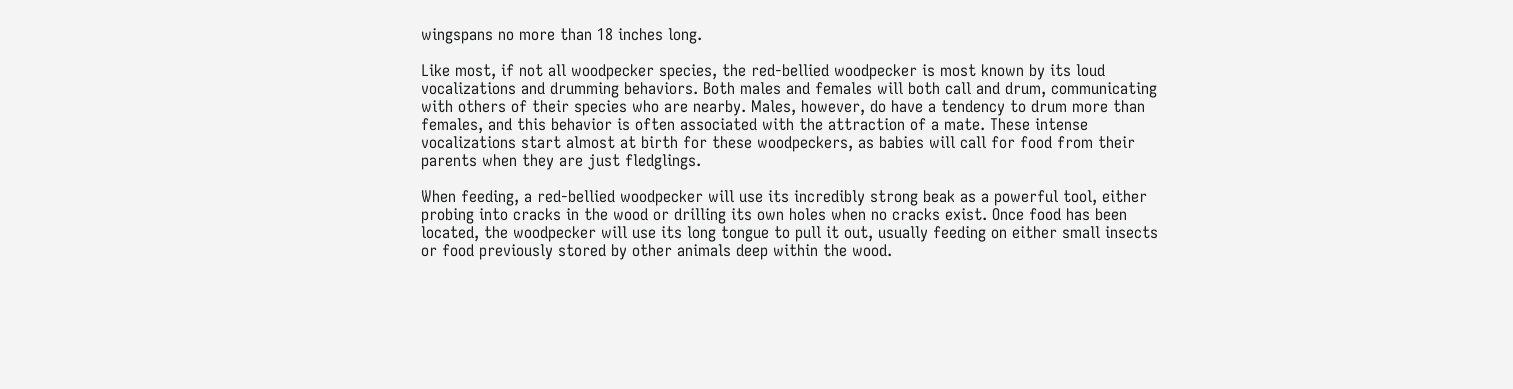wingspans no more than 18 inches long.

Like most, if not all woodpecker species, the red-bellied woodpecker is most known by its loud vocalizations and drumming behaviors. Both males and females will both call and drum, communicating with others of their species who are nearby. Males, however, do have a tendency to drum more than females, and this behavior is often associated with the attraction of a mate. These intense vocalizations start almost at birth for these woodpeckers, as babies will call for food from their parents when they are just fledglings.

When feeding, a red-bellied woodpecker will use its incredibly strong beak as a powerful tool, either probing into cracks in the wood or drilling its own holes when no cracks exist. Once food has been located, the woodpecker will use its long tongue to pull it out, usually feeding on either small insects or food previously stored by other animals deep within the wood.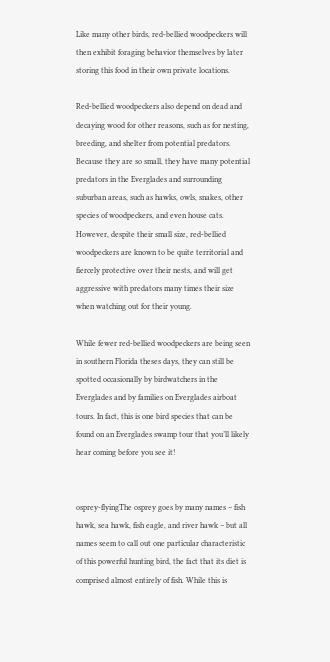Like many other birds, red-bellied woodpeckers will then exhibit foraging behavior themselves by later storing this food in their own private locations.

Red-bellied woodpeckers also depend on dead and decaying wood for other reasons, such as for nesting, breeding, and shelter from potential predators. Because they are so small, they have many potential predators in the Everglades and surrounding suburban areas, such as hawks, owls, snakes, other species of woodpeckers, and even house cats. However, despite their small size, red-bellied woodpeckers are known to be quite territorial and fiercely protective over their nests, and will get aggressive with predators many times their size when watching out for their young.

While fewer red-bellied woodpeckers are being seen in southern Florida theses days, they can still be spotted occasionally by birdwatchers in the Everglades and by families on Everglades airboat tours. In fact, this is one bird species that can be found on an Everglades swamp tour that you’ll likely hear coming before you see it!


osprey-flyingThe osprey goes by many names – fish hawk, sea hawk, fish eagle, and river hawk – but all names seem to call out one particular characteristic of this powerful hunting bird, the fact that its diet is comprised almost entirely of fish. While this is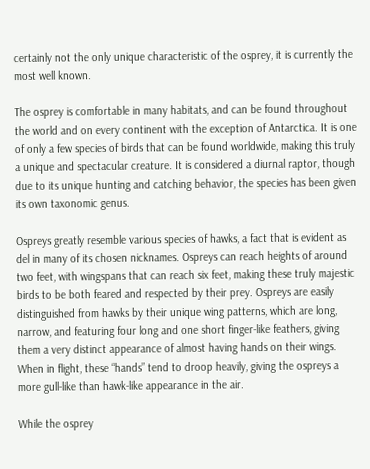certainly not the only unique characteristic of the osprey, it is currently the most well known.

The osprey is comfortable in many habitats, and can be found throughout the world and on every continent with the exception of Antarctica. It is one of only a few species of birds that can be found worldwide, making this truly a unique and spectacular creature. It is considered a diurnal raptor, though due to its unique hunting and catching behavior, the species has been given its own taxonomic genus.

Ospreys greatly resemble various species of hawks, a fact that is evident as del in many of its chosen nicknames. Ospreys can reach heights of around two feet, with wingspans that can reach six feet, making these truly majestic birds to be both feared and respected by their prey. Ospreys are easily distinguished from hawks by their unique wing patterns, which are long, narrow, and featuring four long and one short finger-like feathers, giving them a very distinct appearance of almost having hands on their wings. When in flight, these “hands” tend to droop heavily, giving the ospreys a more gull-like than hawk-like appearance in the air.

While the osprey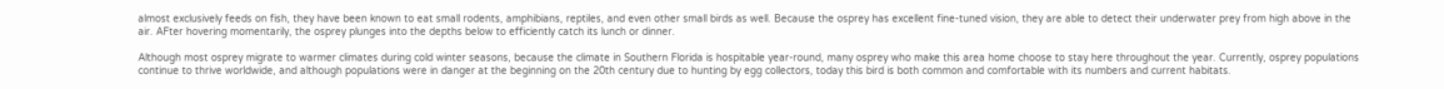almost exclusively feeds on fish, they have been known to eat small rodents, amphibians, reptiles, and even other small birds as well. Because the osprey has excellent fine-tuned vision, they are able to detect their underwater prey from high above in the air. AFter hovering momentarily, the osprey plunges into the depths below to efficiently catch its lunch or dinner.

Although most osprey migrate to warmer climates during cold winter seasons, because the climate in Southern Florida is hospitable year-round, many osprey who make this area home choose to stay here throughout the year. Currently, osprey populations continue to thrive worldwide, and although populations were in danger at the beginning on the 20th century due to hunting by egg collectors, today this bird is both common and comfortable with its numbers and current habitats.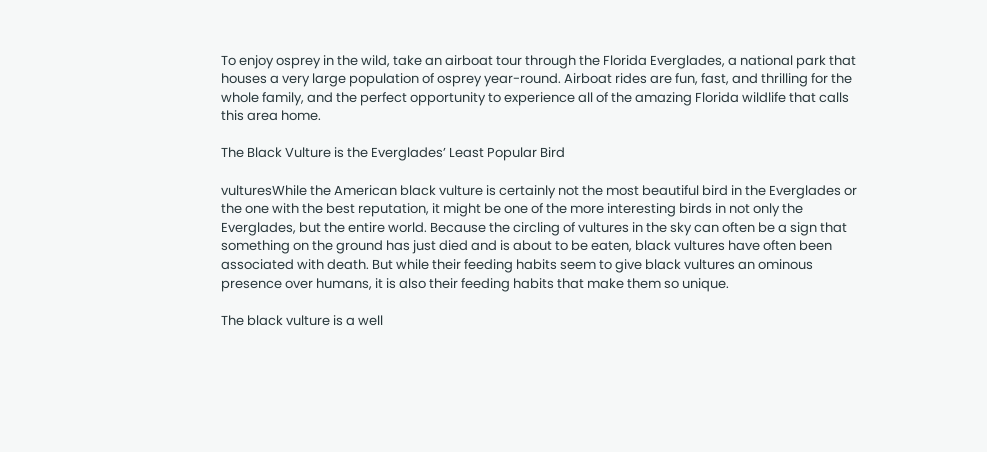To enjoy osprey in the wild, take an airboat tour through the Florida Everglades, a national park that houses a very large population of osprey year-round. Airboat rides are fun, fast, and thrilling for the whole family, and the perfect opportunity to experience all of the amazing Florida wildlife that calls this area home.

The Black Vulture is the Everglades’ Least Popular Bird

vulturesWhile the American black vulture is certainly not the most beautiful bird in the Everglades or the one with the best reputation, it might be one of the more interesting birds in not only the Everglades, but the entire world. Because the circling of vultures in the sky can often be a sign that something on the ground has just died and is about to be eaten, black vultures have often been associated with death. But while their feeding habits seem to give black vultures an ominous presence over humans, it is also their feeding habits that make them so unique.

The black vulture is a well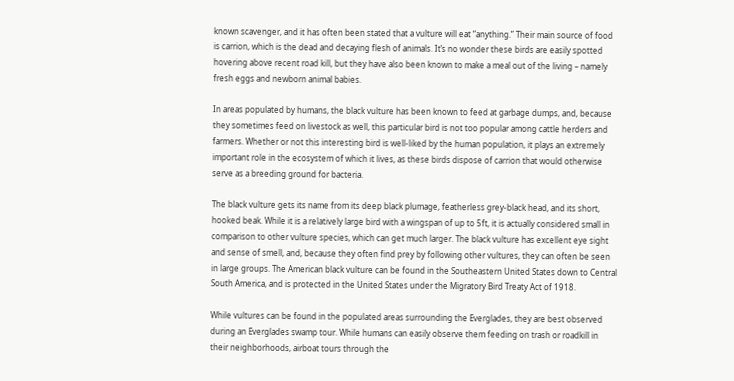known scavenger, and it has often been stated that a vulture will eat “anything.” Their main source of food is carrion, which is the dead and decaying flesh of animals. It’s no wonder these birds are easily spotted hovering above recent road kill, but they have also been known to make a meal out of the living – namely fresh eggs and newborn animal babies.

In areas populated by humans, the black vulture has been known to feed at garbage dumps, and, because they sometimes feed on livestock as well, this particular bird is not too popular among cattle herders and farmers. Whether or not this interesting bird is well-liked by the human population, it plays an extremely important role in the ecosystem of which it lives, as these birds dispose of carrion that would otherwise serve as a breeding ground for bacteria.

The black vulture gets its name from its deep black plumage, featherless grey-black head, and its short, hooked beak. While it is a relatively large bird with a wingspan of up to 5ft, it is actually considered small in comparison to other vulture species, which can get much larger. The black vulture has excellent eye sight and sense of smell, and, because they often find prey by following other vultures, they can often be seen in large groups. The American black vulture can be found in the Southeastern United States down to Central South America, and is protected in the United States under the Migratory Bird Treaty Act of 1918.

While vultures can be found in the populated areas surrounding the Everglades, they are best observed during an Everglades swamp tour. While humans can easily observe them feeding on trash or roadkill in their neighborhoods, airboat tours through the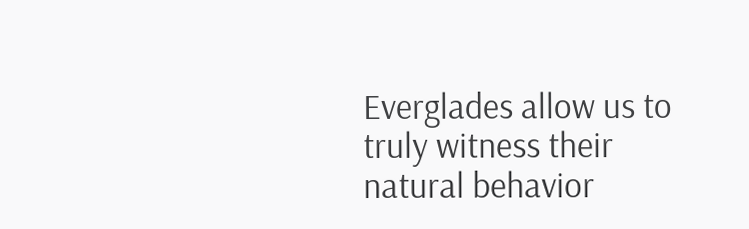Everglades allow us to truly witness their natural behavior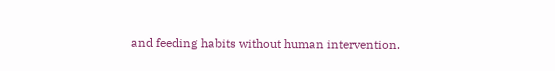and feeding habits without human intervention.